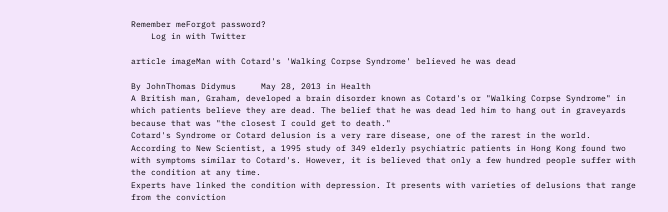Remember meForgot password?
    Log in with Twitter

article imageMan with Cotard's 'Walking Corpse Syndrome' believed he was dead

By JohnThomas Didymus     May 28, 2013 in Health
A British man, Graham, developed a brain disorder known as Cotard's or "Walking Corpse Syndrome" in which patients believe they are dead. The belief that he was dead led him to hang out in graveyards because that was "the closest I could get to death."
Cotard's Syndrome or Cotard delusion is a very rare disease, one of the rarest in the world. According to New Scientist, a 1995 study of 349 elderly psychiatric patients in Hong Kong found two with symptoms similar to Cotard's. However, it is believed that only a few hundred people suffer with the condition at any time.
Experts have linked the condition with depression. It presents with varieties of delusions that range from the conviction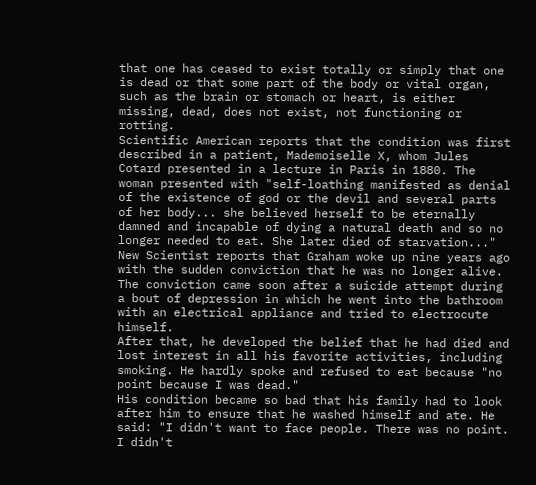that one has ceased to exist totally or simply that one is dead or that some part of the body or vital organ, such as the brain or stomach or heart, is either missing, dead, does not exist, not functioning or rotting.
Scientific American reports that the condition was first described in a patient, Mademoiselle X, whom Jules Cotard presented in a lecture in Paris in 1880. The woman presented with "self-loathing manifested as denial of the existence of god or the devil and several parts of her body... she believed herself to be eternally damned and incapable of dying a natural death and so no longer needed to eat. She later died of starvation..."
New Scientist reports that Graham woke up nine years ago with the sudden conviction that he was no longer alive. The conviction came soon after a suicide attempt during a bout of depression in which he went into the bathroom with an electrical appliance and tried to electrocute himself.
After that, he developed the belief that he had died and lost interest in all his favorite activities, including smoking. He hardly spoke and refused to eat because "no point because I was dead."
His condition became so bad that his family had to look after him to ensure that he washed himself and ate. He said: "I didn't want to face people. There was no point. I didn't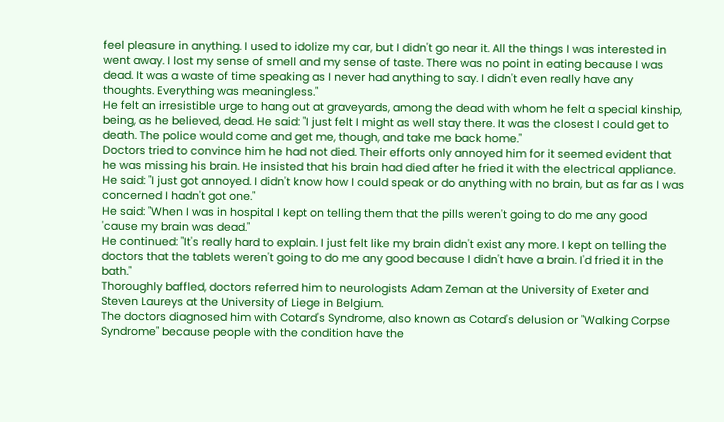feel pleasure in anything. I used to idolize my car, but I didn't go near it. All the things I was interested in went away. I lost my sense of smell and my sense of taste. There was no point in eating because I was dead. It was a waste of time speaking as I never had anything to say. I didn't even really have any thoughts. Everything was meaningless."
He felt an irresistible urge to hang out at graveyards, among the dead with whom he felt a special kinship, being, as he believed, dead. He said: "I just felt I might as well stay there. It was the closest I could get to death. The police would come and get me, though, and take me back home."
Doctors tried to convince him he had not died. Their efforts only annoyed him for it seemed evident that he was missing his brain. He insisted that his brain had died after he fried it with the electrical appliance. He said: "I just got annoyed. I didn't know how I could speak or do anything with no brain, but as far as I was concerned I hadn't got one."
He said: "When I was in hospital I kept on telling them that the pills weren't going to do me any good 'cause my brain was dead."
He continued: "It's really hard to explain. I just felt like my brain didn't exist any more. I kept on telling the doctors that the tablets weren't going to do me any good because I didn't have a brain. I'd fried it in the bath."
Thoroughly baffled, doctors referred him to neurologists Adam Zeman at the University of Exeter and Steven Laureys at the University of Liege in Belgium.
The doctors diagnosed him with Cotard's Syndrome, also known as Cotard's delusion or "Walking Corpse Syndrome" because people with the condition have the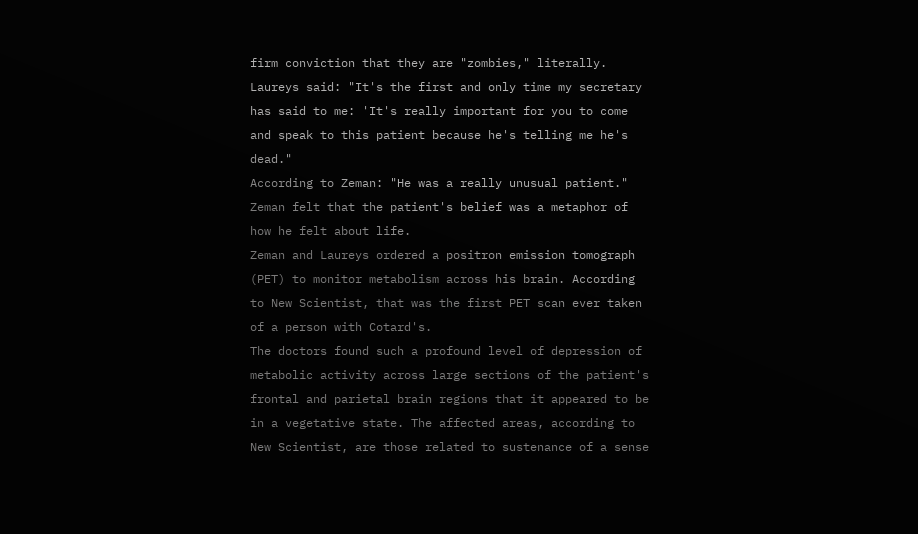firm conviction that they are "zombies," literally.
Laureys said: "It's the first and only time my secretary has said to me: 'It's really important for you to come and speak to this patient because he's telling me he's dead."
According to Zeman: "He was a really unusual patient." Zeman felt that the patient's belief was a metaphor of how he felt about life.
Zeman and Laureys ordered a positron emission tomograph (PET) to monitor metabolism across his brain. According to New Scientist, that was the first PET scan ever taken of a person with Cotard's.
The doctors found such a profound level of depression of metabolic activity across large sections of the patient's frontal and parietal brain regions that it appeared to be in a vegetative state. The affected areas, according to New Scientist, are those related to sustenance of a sense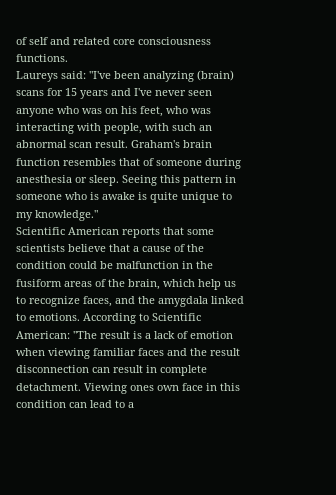of self and related core consciousness functions.
Laureys said: "I've been analyzing (brain) scans for 15 years and I've never seen anyone who was on his feet, who was interacting with people, with such an abnormal scan result. Graham's brain function resembles that of someone during anesthesia or sleep. Seeing this pattern in someone who is awake is quite unique to my knowledge."
Scientific American reports that some scientists believe that a cause of the condition could be malfunction in the fusiform areas of the brain, which help us to recognize faces, and the amygdala linked to emotions. According to Scientific American: "The result is a lack of emotion when viewing familiar faces and the result disconnection can result in complete detachment. Viewing ones own face in this condition can lead to a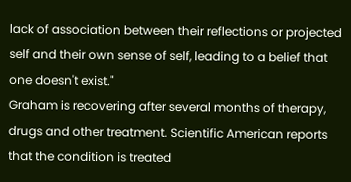lack of association between their reflections or projected self and their own sense of self, leading to a belief that one doesn't exist."
Graham is recovering after several months of therapy, drugs and other treatment. Scientific American reports that the condition is treated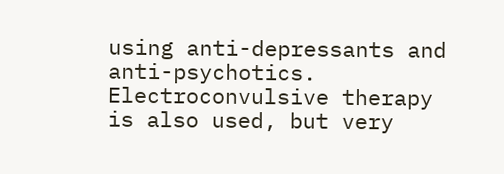using anti-depressants and anti-psychotics. Electroconvulsive therapy is also used, but very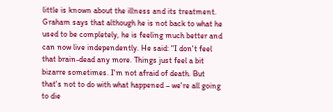little is known about the illness and its treatment.
Graham says that although he is not back to what he used to be completely, he is feeling much better and can now live independently. He said: "I don't feel that brain-dead any more. Things just feel a bit bizarre sometimes. I'm not afraid of death. But that's not to do with what happened – we're all going to die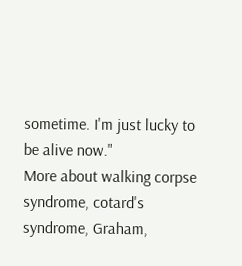sometime. I'm just lucky to be alive now."
More about walking corpse syndrome, cotard's syndrome, Graham,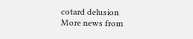cotard delusion
More news from